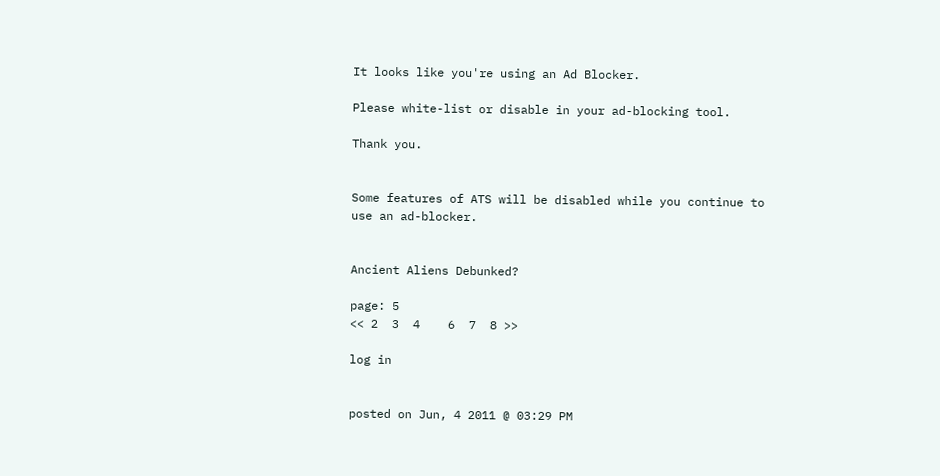It looks like you're using an Ad Blocker.

Please white-list or disable in your ad-blocking tool.

Thank you.


Some features of ATS will be disabled while you continue to use an ad-blocker.


Ancient Aliens Debunked?

page: 5
<< 2  3  4    6  7  8 >>

log in


posted on Jun, 4 2011 @ 03:29 PM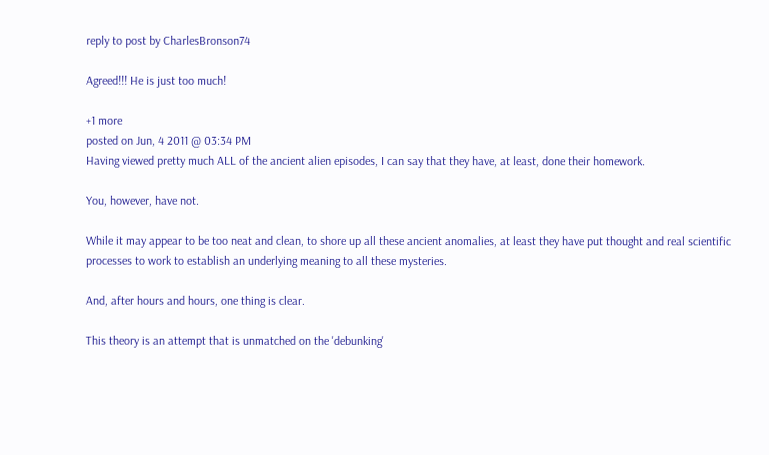reply to post by CharlesBronson74

Agreed!!! He is just too much!

+1 more
posted on Jun, 4 2011 @ 03:34 PM
Having viewed pretty much ALL of the ancient alien episodes, I can say that they have, at least, done their homework.

You, however, have not.

While it may appear to be too neat and clean, to shore up all these ancient anomalies, at least they have put thought and real scientific processes to work to establish an underlying meaning to all these mysteries.

And, after hours and hours, one thing is clear.

This theory is an attempt that is unmatched on the 'debunking'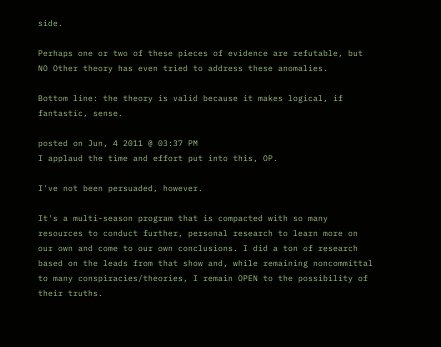side.

Perhaps one or two of these pieces of evidence are refutable, but NO Other theory has even tried to address these anomalies.

Bottom line: the theory is valid because it makes logical, if fantastic, sense.

posted on Jun, 4 2011 @ 03:37 PM
I applaud the time and effort put into this, OP.

I've not been persuaded, however.

It's a multi-season program that is compacted with so many resources to conduct further, personal research to learn more on our own and come to our own conclusions. I did a ton of research based on the leads from that show and, while remaining noncommittal to many conspiracies/theories, I remain OPEN to the possibility of their truths.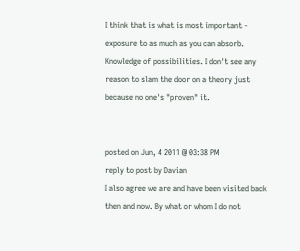I think that is what is most important - exposure to as much as you can absorb. Knowledge of possibilities. I don't see any reason to slam the door on a theory just because no one's "proven" it.


posted on Jun, 4 2011 @ 03:38 PM
reply to post by Davian
I also agree we are and have been visited back then and now. By what or whom I do not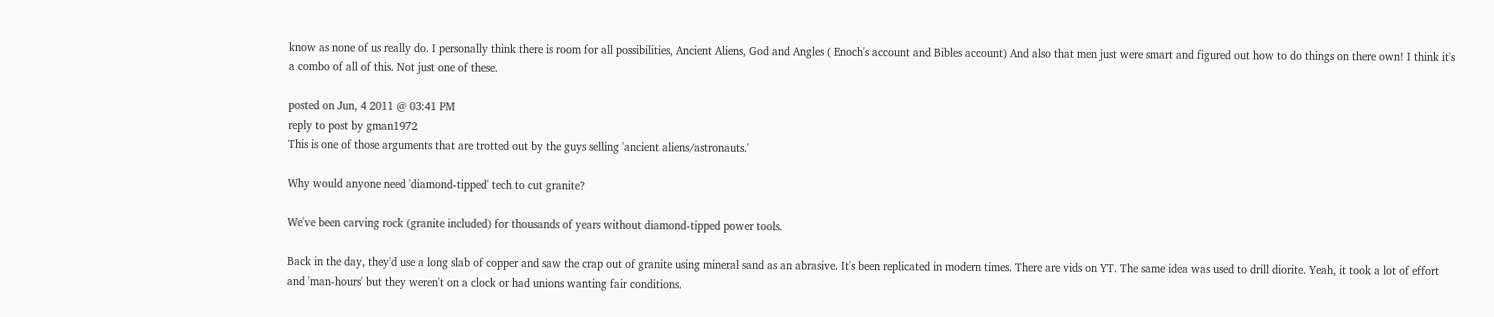know as none of us really do. I personally think there is room for all possibilities, Ancient Aliens, God and Angles ( Enoch's account and Bibles account) And also that men just were smart and figured out how to do things on there own! I think it's a combo of all of this. Not just one of these.

posted on Jun, 4 2011 @ 03:41 PM
reply to post by gman1972
This is one of those arguments that are trotted out by the guys selling 'ancient aliens/astronauts.'

Why would anyone need 'diamond-tipped' tech to cut granite?

We've been carving rock (granite included) for thousands of years without diamond-tipped power tools.

Back in the day, they'd use a long slab of copper and saw the crap out of granite using mineral sand as an abrasive. It's been replicated in modern times. There are vids on YT. The same idea was used to drill diorite. Yeah, it took a lot of effort and 'man-hours' but they weren't on a clock or had unions wanting fair conditions.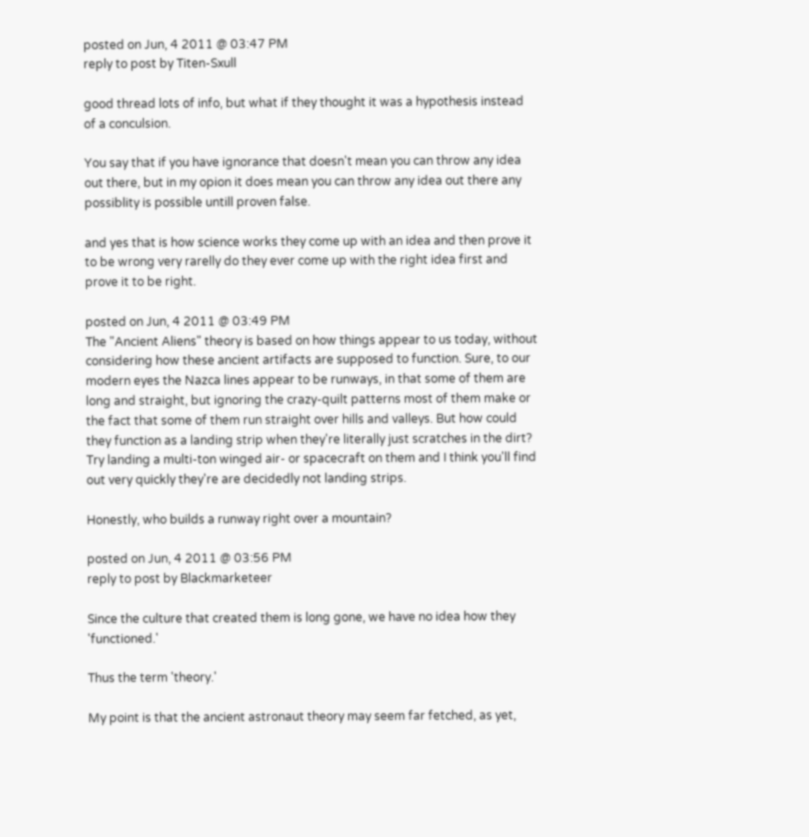posted on Jun, 4 2011 @ 03:47 PM
reply to post by Titen-Sxull

good thread lots of info, but what if they thought it was a hypothesis instead of a conculsion.

You say that if you have ignorance that doesn't mean you can throw any idea out there, but in my opion it does mean you can throw any idea out there any possiblity is possible untill proven false.

and yes that is how science works they come up with an idea and then prove it to be wrong very rarelly do they ever come up with the right idea first and prove it to be right.

posted on Jun, 4 2011 @ 03:49 PM
The "Ancient Aliens" theory is based on how things appear to us today, without considering how these ancient artifacts are supposed to function. Sure, to our modern eyes the Nazca lines appear to be runways, in that some of them are long and straight, but ignoring the crazy-quilt patterns most of them make or the fact that some of them run straight over hills and valleys. But how could they function as a landing strip when they're literally just scratches in the dirt? Try landing a multi-ton winged air- or spacecraft on them and I think you'll find out very quickly they're are decidedly not landing strips.

Honestly, who builds a runway right over a mountain?

posted on Jun, 4 2011 @ 03:56 PM
reply to post by Blackmarketeer

Since the culture that created them is long gone, we have no idea how they 'functioned.'

Thus the term 'theory.'

My point is that the ancient astronaut theory may seem far fetched, as yet,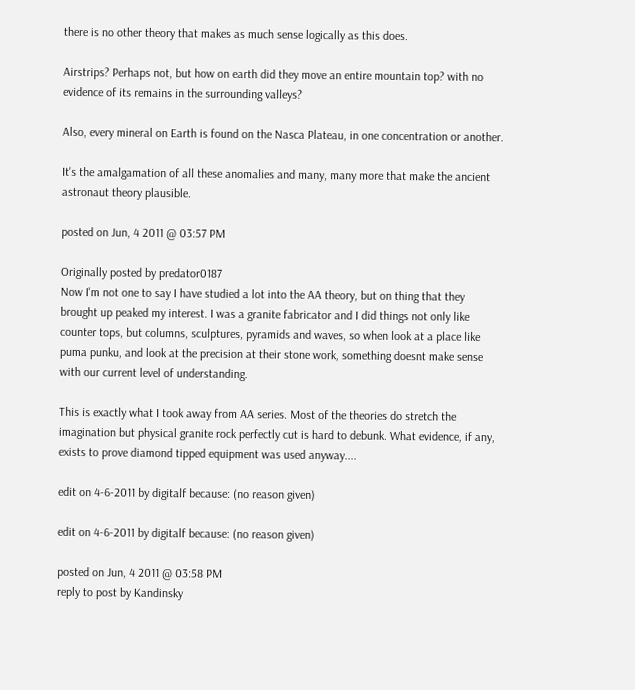there is no other theory that makes as much sense logically as this does.

Airstrips? Perhaps not, but how on earth did they move an entire mountain top? with no evidence of its remains in the surrounding valleys?

Also, every mineral on Earth is found on the Nasca Plateau, in one concentration or another.

It's the amalgamation of all these anomalies and many, many more that make the ancient astronaut theory plausible.

posted on Jun, 4 2011 @ 03:57 PM

Originally posted by predator0187
Now I'm not one to say I have studied a lot into the AA theory, but on thing that they brought up peaked my interest. I was a granite fabricator and I did things not only like counter tops, but columns, sculptures, pyramids and waves, so when look at a place like puma punku, and look at the precision at their stone work, something doesnt make sense with our current level of understanding.

This is exactly what I took away from AA series. Most of the theories do stretch the imagination but physical granite rock perfectly cut is hard to debunk. What evidence, if any, exists to prove diamond tipped equipment was used anyway....

edit on 4-6-2011 by digitalf because: (no reason given)

edit on 4-6-2011 by digitalf because: (no reason given)

posted on Jun, 4 2011 @ 03:58 PM
reply to post by Kandinsky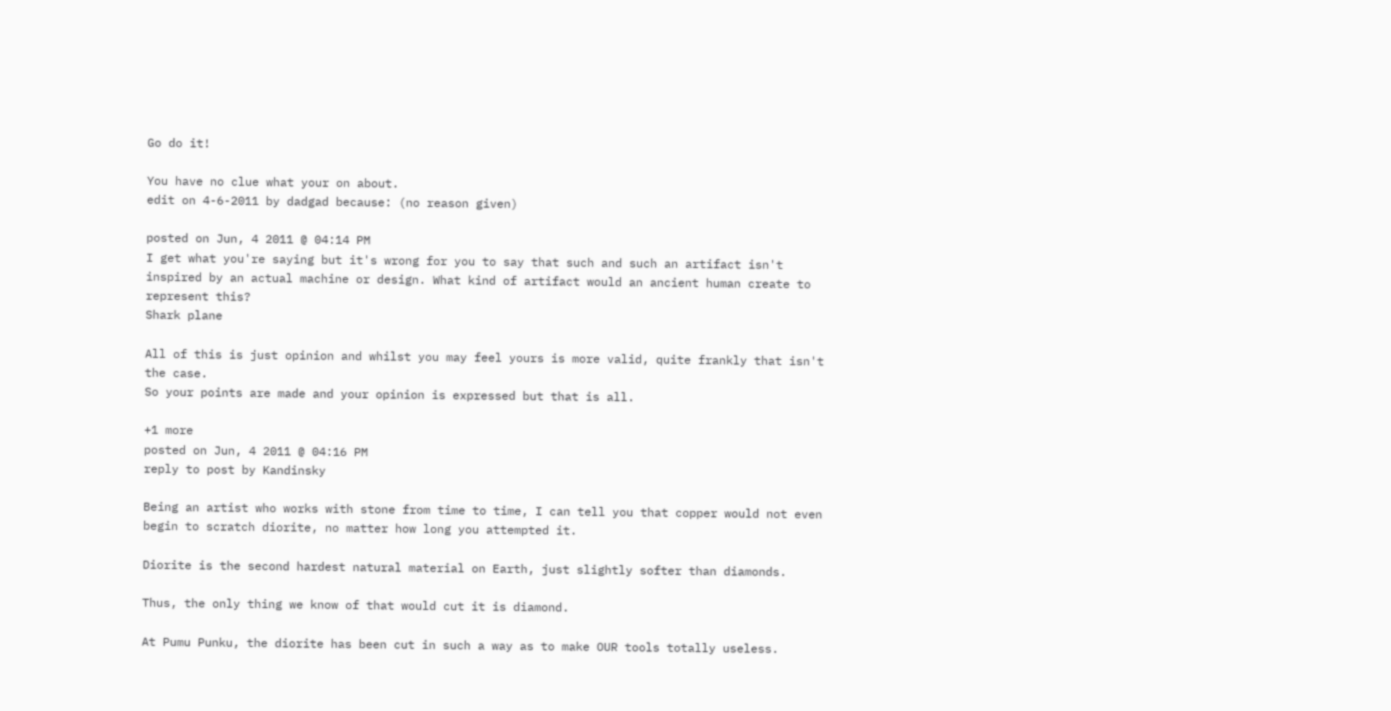Go do it!

You have no clue what your on about.
edit on 4-6-2011 by dadgad because: (no reason given)

posted on Jun, 4 2011 @ 04:14 PM
I get what you're saying but it's wrong for you to say that such and such an artifact isn't inspired by an actual machine or design. What kind of artifact would an ancient human create to represent this?
Shark plane

All of this is just opinion and whilst you may feel yours is more valid, quite frankly that isn't the case.
So your points are made and your opinion is expressed but that is all.

+1 more
posted on Jun, 4 2011 @ 04:16 PM
reply to post by Kandinsky

Being an artist who works with stone from time to time, I can tell you that copper would not even begin to scratch diorite, no matter how long you attempted it.

Diorite is the second hardest natural material on Earth, just slightly softer than diamonds.

Thus, the only thing we know of that would cut it is diamond.

At Pumu Punku, the diorite has been cut in such a way as to make OUR tools totally useless.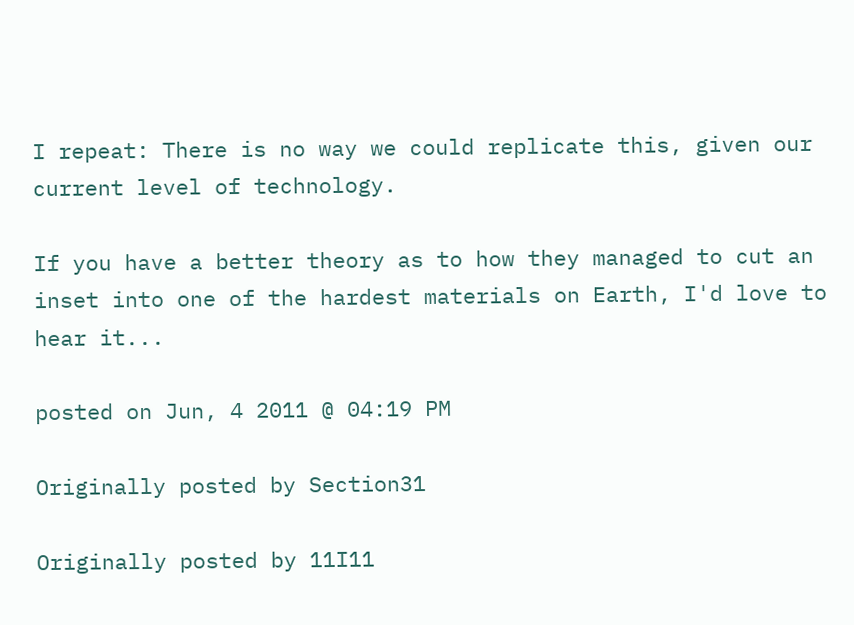I repeat: There is no way we could replicate this, given our current level of technology.

If you have a better theory as to how they managed to cut an inset into one of the hardest materials on Earth, I'd love to hear it...

posted on Jun, 4 2011 @ 04:19 PM

Originally posted by Section31

Originally posted by 11I11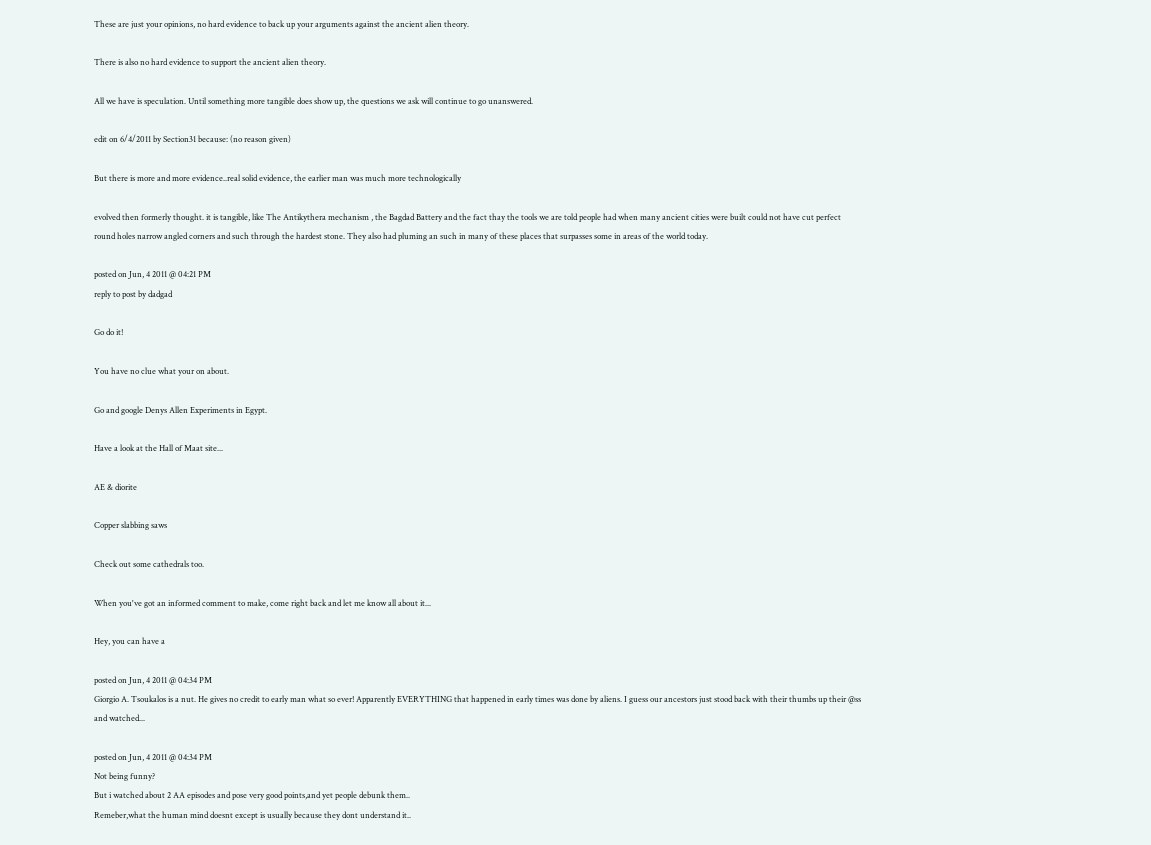These are just your opinions, no hard evidence to back up your arguments against the ancient alien theory.

There is also no hard evidence to support the ancient alien theory.

All we have is speculation. Until something more tangible does show up, the questions we ask will continue to go unanswered.

edit on 6/4/2011 by Section31 because: (no reason given)

But there is more and more evidence..real solid evidence, the earlier man was much more technologically

evolved then formerly thought. it is tangible, like The Antikythera mechanism , the Bagdad Battery and the fact thay the tools we are told people had when many ancient cities were built could not have cut perfect round holes narrow angled corners and such through the hardest stone. They also had pluming an such in many of these places that surpasses some in areas of the world today.

posted on Jun, 4 2011 @ 04:21 PM
reply to post by dadgad

Go do it!

You have no clue what your on about.

Go and google Denys Allen Experiments in Egypt.

Have a look at the Hall of Maat site...

AE & diorite

Copper slabbing saws

Check out some cathedrals too.

When you've got an informed comment to make, come right back and let me know all about it...

Hey, you can have a

posted on Jun, 4 2011 @ 04:34 PM
Giorgio A. Tsoukalos is a nut. He gives no credit to early man what so ever! Apparently EVERYTHING that happened in early times was done by aliens. I guess our ancestors just stood back with their thumbs up their @ss and watched...

posted on Jun, 4 2011 @ 04:34 PM
Not being funny?
But i watched about 2 AA episodes and pose very good points,and yet people debunk them..
Remeber,what the human mind doesnt except is usually because they dont understand it..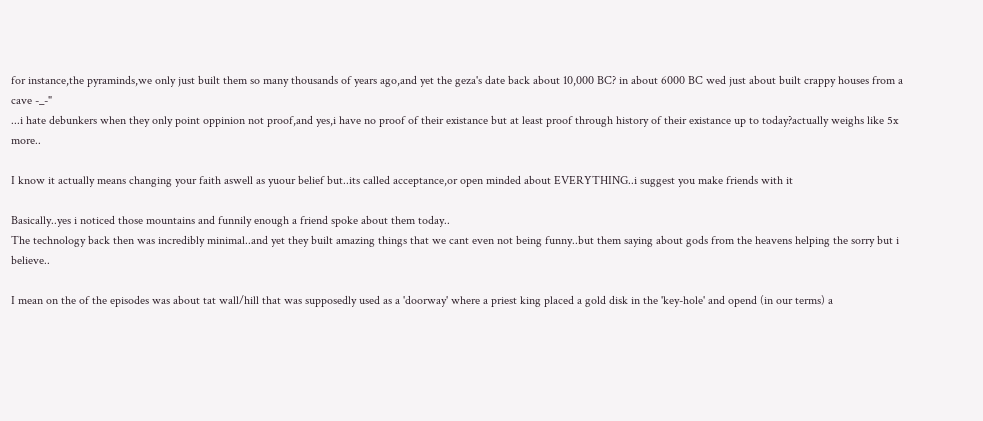for instance,the pyraminds,we only just built them so many thousands of years ago,and yet the geza's date back about 10,000 BC? in about 6000 BC wed just about built crappy houses from a cave -_-"
...i hate debunkers when they only point oppinion not proof,and yes,i have no proof of their existance but at least proof through history of their existance up to today?actually weighs like 5x more..

I know it actually means changing your faith aswell as yuour belief but..its called acceptance,or open minded about EVERYTHING..i suggest you make friends with it

Basically..yes i noticed those mountains and funnily enough a friend spoke about them today..
The technology back then was incredibly minimal..and yet they built amazing things that we cant even not being funny..but them saying about gods from the heavens helping the sorry but i believe..

I mean on the of the episodes was about tat wall/hill that was supposedly used as a 'doorway' where a priest king placed a gold disk in the 'key-hole' and opend (in our terms) a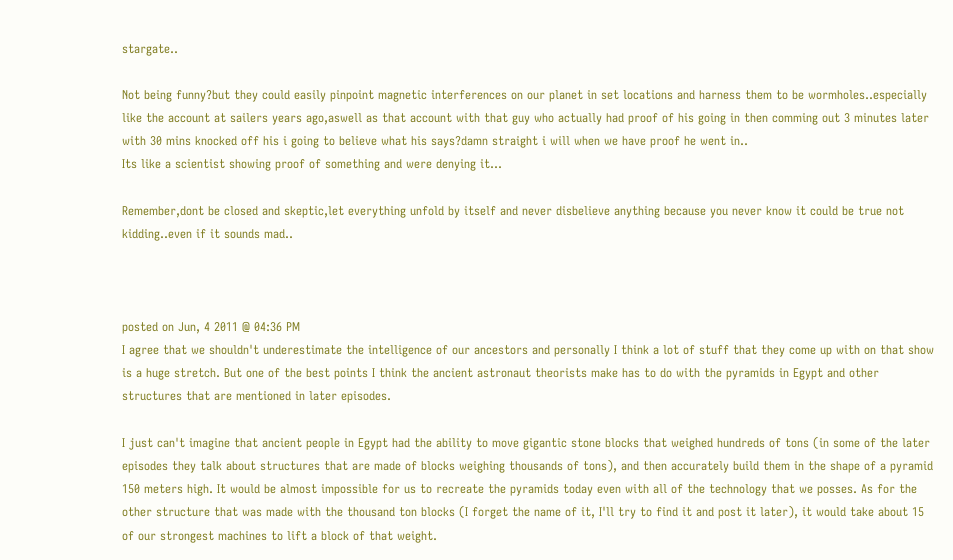stargate..

Not being funny?but they could easily pinpoint magnetic interferences on our planet in set locations and harness them to be wormholes..especially like the account at sailers years ago,aswell as that account with that guy who actually had proof of his going in then comming out 3 minutes later with 30 mins knocked off his i going to believe what his says?damn straight i will when we have proof he went in..
Its like a scientist showing proof of something and were denying it...

Remember,dont be closed and skeptic,let everything unfold by itself and never disbelieve anything because you never know it could be true not kidding..even if it sounds mad..



posted on Jun, 4 2011 @ 04:36 PM
I agree that we shouldn't underestimate the intelligence of our ancestors and personally I think a lot of stuff that they come up with on that show is a huge stretch. But one of the best points I think the ancient astronaut theorists make has to do with the pyramids in Egypt and other structures that are mentioned in later episodes.

I just can't imagine that ancient people in Egypt had the ability to move gigantic stone blocks that weighed hundreds of tons (in some of the later episodes they talk about structures that are made of blocks weighing thousands of tons), and then accurately build them in the shape of a pyramid 150 meters high. It would be almost impossible for us to recreate the pyramids today even with all of the technology that we posses. As for the other structure that was made with the thousand ton blocks (I forget the name of it, I'll try to find it and post it later), it would take about 15 of our strongest machines to lift a block of that weight.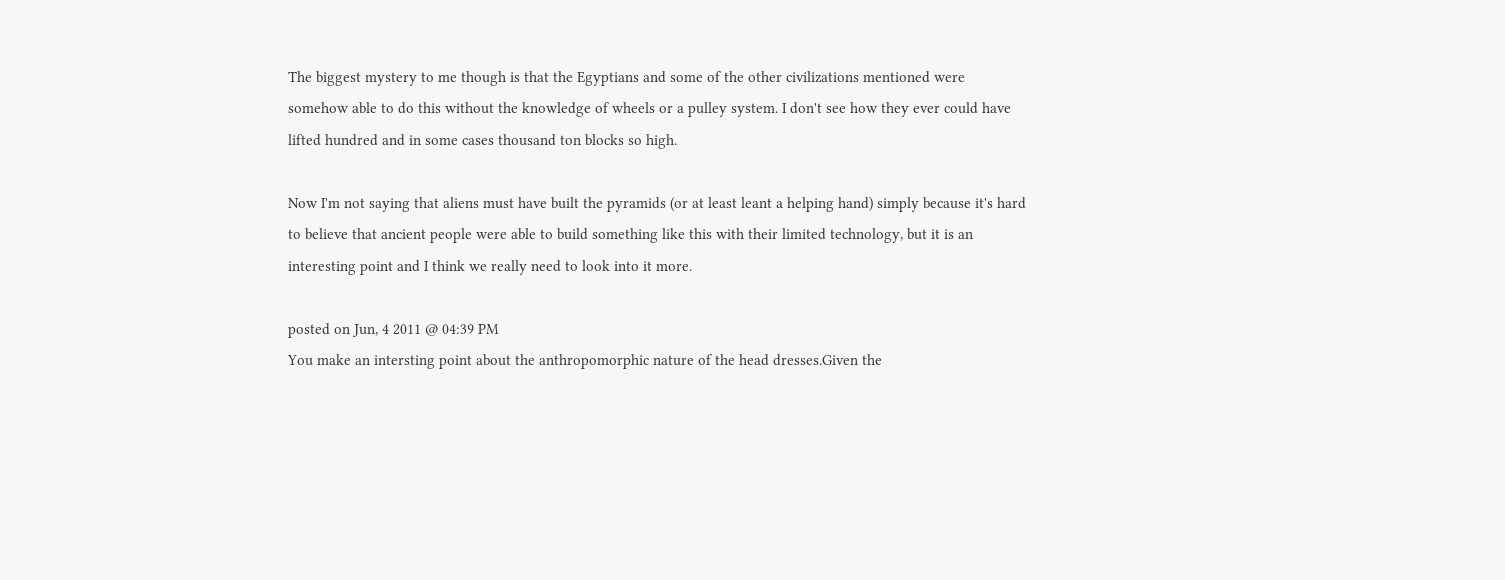The biggest mystery to me though is that the Egyptians and some of the other civilizations mentioned were somehow able to do this without the knowledge of wheels or a pulley system. I don't see how they ever could have lifted hundred and in some cases thousand ton blocks so high.

Now I'm not saying that aliens must have built the pyramids (or at least leant a helping hand) simply because it's hard to believe that ancient people were able to build something like this with their limited technology, but it is an interesting point and I think we really need to look into it more.

posted on Jun, 4 2011 @ 04:39 PM
You make an intersting point about the anthropomorphic nature of the head dresses.Given the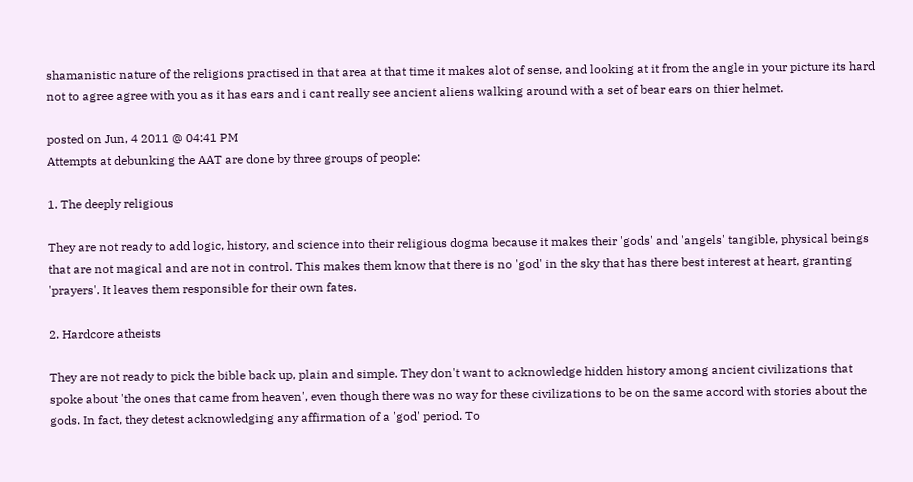shamanistic nature of the religions practised in that area at that time it makes alot of sense, and looking at it from the angle in your picture its hard not to agree agree with you as it has ears and i cant really see ancient aliens walking around with a set of bear ears on thier helmet.

posted on Jun, 4 2011 @ 04:41 PM
Attempts at debunking the AAT are done by three groups of people:

1. The deeply religious

They are not ready to add logic, history, and science into their religious dogma because it makes their 'gods' and 'angels' tangible, physical beings that are not magical and are not in control. This makes them know that there is no 'god' in the sky that has there best interest at heart, granting 'prayers'. It leaves them responsible for their own fates.

2. Hardcore atheists

They are not ready to pick the bible back up, plain and simple. They don't want to acknowledge hidden history among ancient civilizations that spoke about 'the ones that came from heaven', even though there was no way for these civilizations to be on the same accord with stories about the gods. In fact, they detest acknowledging any affirmation of a 'god' period. To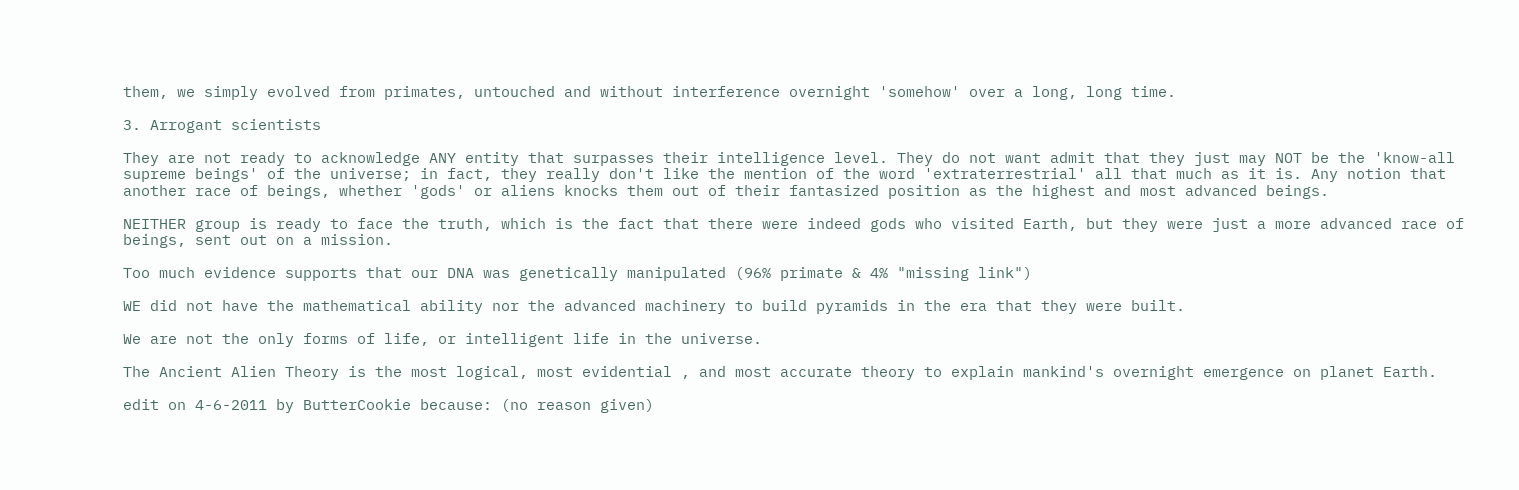them, we simply evolved from primates, untouched and without interference overnight 'somehow' over a long, long time.

3. Arrogant scientists

They are not ready to acknowledge ANY entity that surpasses their intelligence level. They do not want admit that they just may NOT be the 'know-all supreme beings' of the universe; in fact, they really don't like the mention of the word 'extraterrestrial' all that much as it is. Any notion that another race of beings, whether 'gods' or aliens knocks them out of their fantasized position as the highest and most advanced beings.

NEITHER group is ready to face the truth, which is the fact that there were indeed gods who visited Earth, but they were just a more advanced race of beings, sent out on a mission.

Too much evidence supports that our DNA was genetically manipulated (96% primate & 4% "missing link")

WE did not have the mathematical ability nor the advanced machinery to build pyramids in the era that they were built.

We are not the only forms of life, or intelligent life in the universe.

The Ancient Alien Theory is the most logical, most evidential , and most accurate theory to explain mankind's overnight emergence on planet Earth.

edit on 4-6-2011 by ButterCookie because: (no reason given)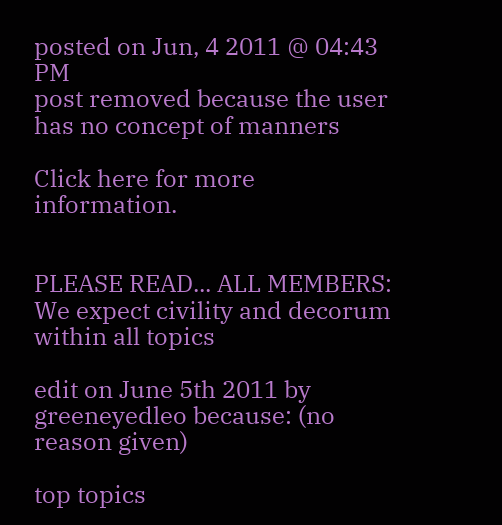posted on Jun, 4 2011 @ 04:43 PM
post removed because the user has no concept of manners

Click here for more information.


PLEASE READ... ALL MEMBERS: We expect civility and decorum within all topics

edit on June 5th 2011 by greeneyedleo because: (no reason given)

top topics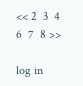<< 2  3  4    6  7  8 >>

log in